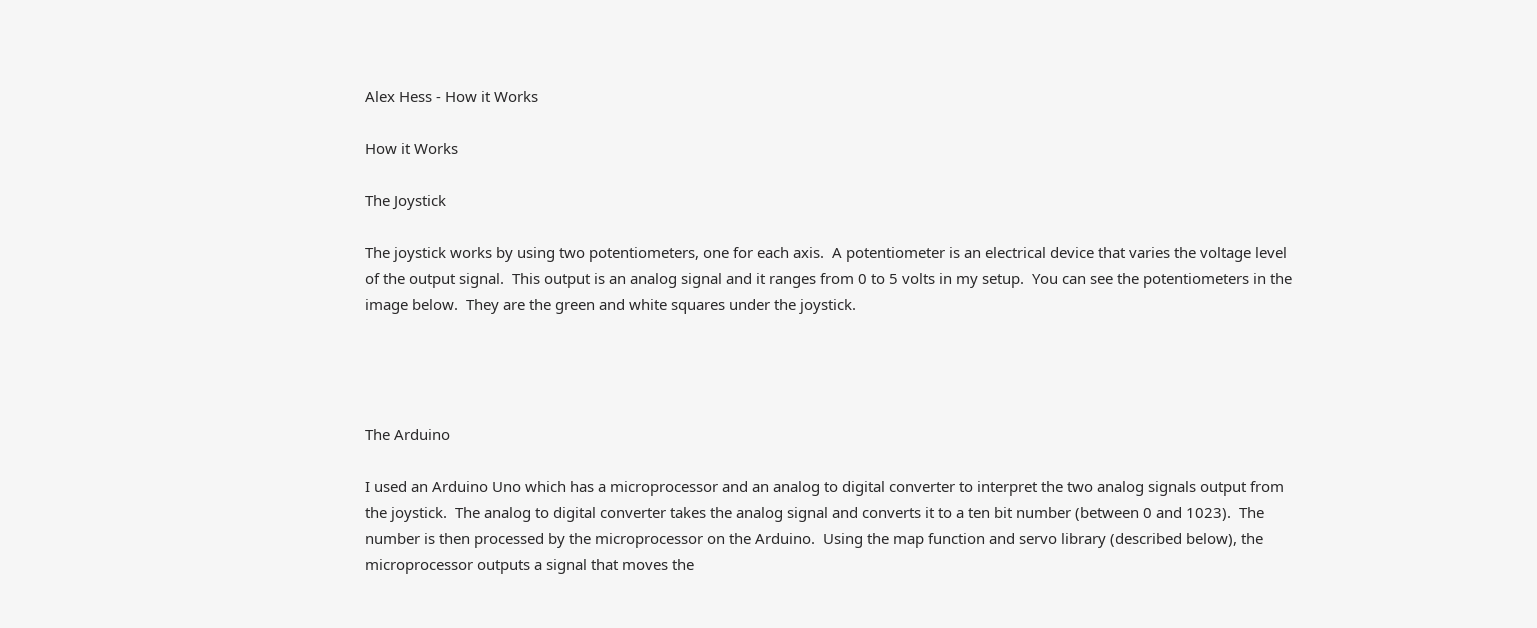Alex Hess - How it Works

How it Works

The Joystick

The joystick works by using two potentiometers, one for each axis.  A potentiometer is an electrical device that varies the voltage level of the output signal.  This output is an analog signal and it ranges from 0 to 5 volts in my setup.  You can see the potentiometers in the image below.  They are the green and white squares under the joystick.




The Arduino

I used an Arduino Uno which has a microprocessor and an analog to digital converter to interpret the two analog signals output from the joystick.  The analog to digital converter takes the analog signal and converts it to a ten bit number (between 0 and 1023).  The number is then processed by the microprocessor on the Arduino.  Using the map function and servo library (described below), the microprocessor outputs a signal that moves the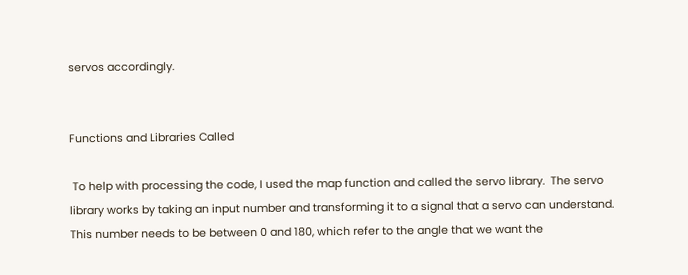servos accordingly.


Functions and Libraries Called

 To help with processing the code, I used the map function and called the servo library.  The servo library works by taking an input number and transforming it to a signal that a servo can understand.  This number needs to be between 0 and 180, which refer to the angle that we want the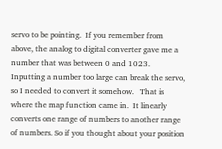servo to be pointing.  If you remember from above, the analog to digital converter gave me a number that was between 0 and 1023.  Inputting a number too large can break the servo, so I needed to convert it somehow.   That is where the map function came in.  It linearly converts one range of numbers to another range of numbers. So if you thought about your position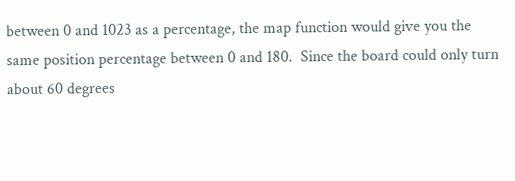between 0 and 1023 as a percentage, the map function would give you the same position percentage between 0 and 180.  Since the board could only turn about 60 degrees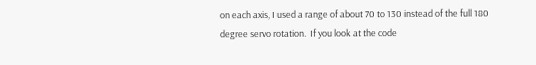on each axis, I used a range of about 70 to 130 instead of the full 180 degree servo rotation.  If you look at the code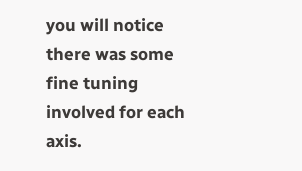you will notice there was some fine tuning involved for each axis.